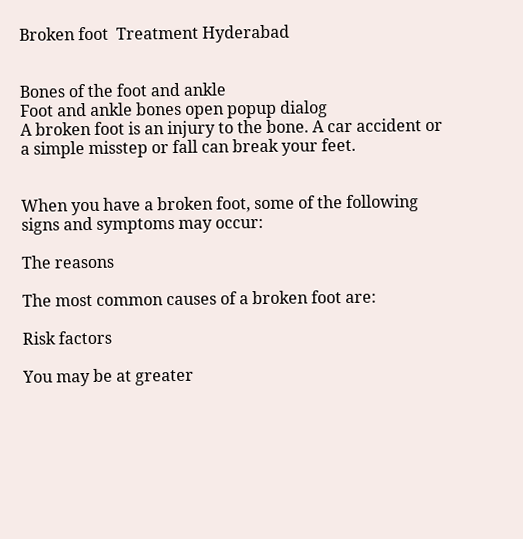Broken foot  Treatment Hyderabad


Bones of the foot and ankle
Foot and ankle bones open popup dialog
A broken foot is an injury to the bone. A car accident or a simple misstep or fall can break your feet.


When you have a broken foot, some of the following signs and symptoms may occur:

The reasons

The most common causes of a broken foot are:

Risk factors

You may be at greater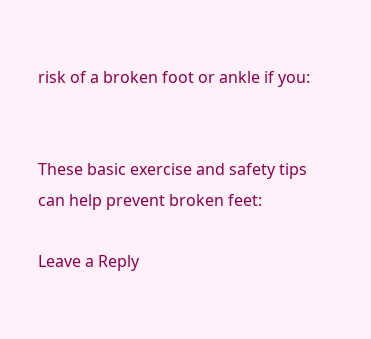risk of a broken foot or ankle if you:


These basic exercise and safety tips can help prevent broken feet:

Leave a Reply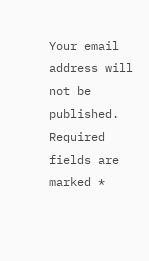Your email address will not be published. Required fields are marked *